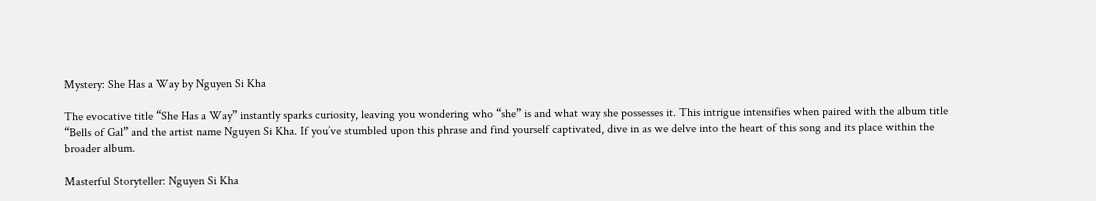Mystery: She Has a Way by Nguyen Si Kha

The evocative title “She Has a Way” instantly sparks curiosity, leaving you wondering who “she” is and what way she possesses it. This intrigue intensifies when paired with the album title “Bells of Gal” and the artist name Nguyen Si Kha. If you’ve stumbled upon this phrase and find yourself captivated, dive in as we delve into the heart of this song and its place within the broader album.

Masterful Storyteller: Nguyen Si Kha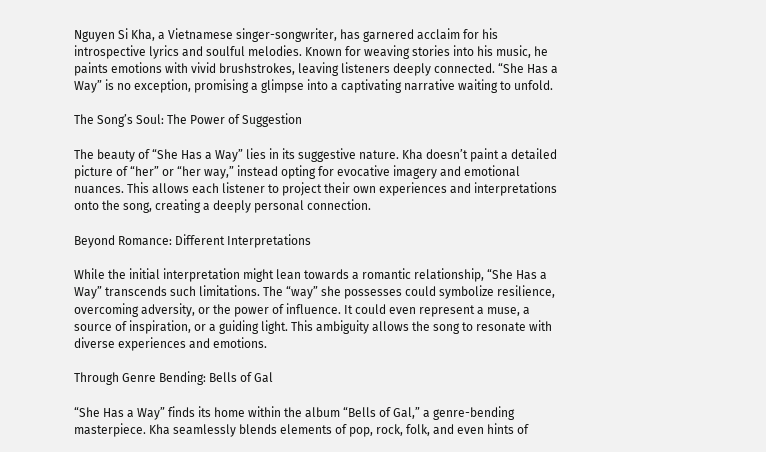Nguyen Si Kha, a Vietnamese singer-songwriter, has garnered acclaim for his introspective lyrics and soulful melodies. Known for weaving stories into his music, he paints emotions with vivid brushstrokes, leaving listeners deeply connected. “She Has a Way” is no exception, promising a glimpse into a captivating narrative waiting to unfold.

The Song’s Soul: The Power of Suggestion

The beauty of “She Has a Way” lies in its suggestive nature. Kha doesn’t paint a detailed picture of “her” or “her way,” instead opting for evocative imagery and emotional nuances. This allows each listener to project their own experiences and interpretations onto the song, creating a deeply personal connection.

Beyond Romance: Different Interpretations

While the initial interpretation might lean towards a romantic relationship, “She Has a Way” transcends such limitations. The “way” she possesses could symbolize resilience, overcoming adversity, or the power of influence. It could even represent a muse, a source of inspiration, or a guiding light. This ambiguity allows the song to resonate with diverse experiences and emotions.

Through Genre Bending: Bells of Gal

“She Has a Way” finds its home within the album “Bells of Gal,” a genre-bending masterpiece. Kha seamlessly blends elements of pop, rock, folk, and even hints of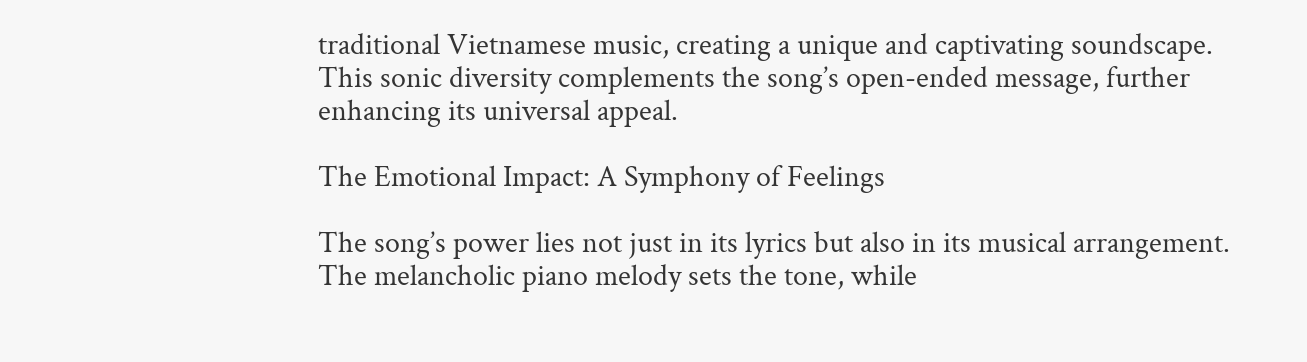traditional Vietnamese music, creating a unique and captivating soundscape. This sonic diversity complements the song’s open-ended message, further enhancing its universal appeal.

The Emotional Impact: A Symphony of Feelings

The song’s power lies not just in its lyrics but also in its musical arrangement. The melancholic piano melody sets the tone, while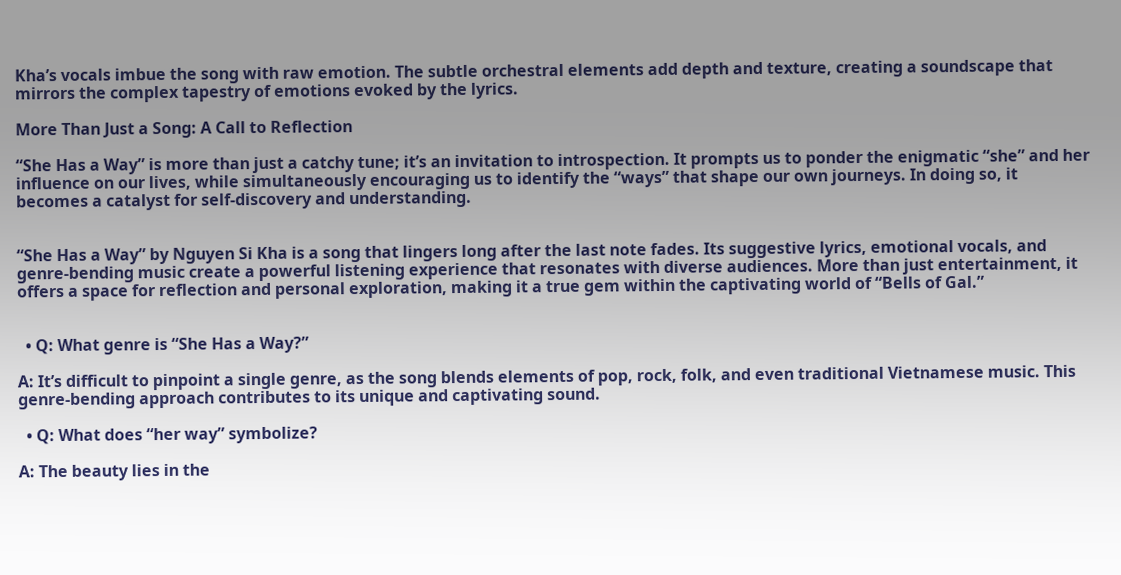Kha’s vocals imbue the song with raw emotion. The subtle orchestral elements add depth and texture, creating a soundscape that mirrors the complex tapestry of emotions evoked by the lyrics.

More Than Just a Song: A Call to Reflection

“She Has a Way” is more than just a catchy tune; it’s an invitation to introspection. It prompts us to ponder the enigmatic “she” and her influence on our lives, while simultaneously encouraging us to identify the “ways” that shape our own journeys. In doing so, it becomes a catalyst for self-discovery and understanding.


“She Has a Way” by Nguyen Si Kha is a song that lingers long after the last note fades. Its suggestive lyrics, emotional vocals, and genre-bending music create a powerful listening experience that resonates with diverse audiences. More than just entertainment, it offers a space for reflection and personal exploration, making it a true gem within the captivating world of “Bells of Gal.”


  • Q: What genre is “She Has a Way?”

A: It’s difficult to pinpoint a single genre, as the song blends elements of pop, rock, folk, and even traditional Vietnamese music. This genre-bending approach contributes to its unique and captivating sound.

  • Q: What does “her way” symbolize?

A: The beauty lies in the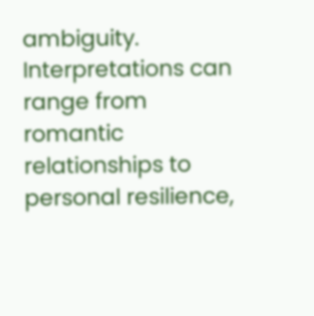ambiguity. Interpretations can range from romantic relationships to personal resilience,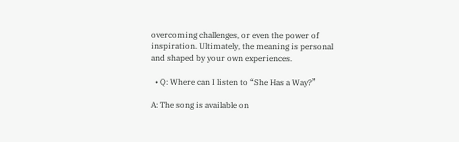overcoming challenges, or even the power of inspiration. Ultimately, the meaning is personal and shaped by your own experiences.

  • Q: Where can I listen to “She Has a Way?”

A: The song is available on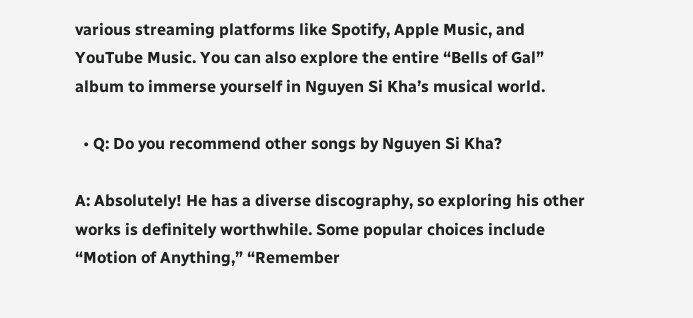various streaming platforms like Spotify, Apple Music, and YouTube Music. You can also explore the entire “Bells of Gal” album to immerse yourself in Nguyen Si Kha’s musical world.

  • Q: Do you recommend other songs by Nguyen Si Kha?

A: Absolutely! He has a diverse discography, so exploring his other works is definitely worthwhile. Some popular choices include “Motion of Anything,” “Remember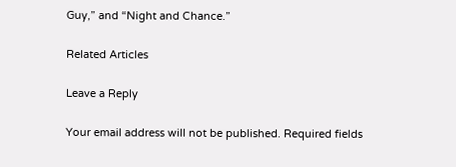Guy,” and “Night and Chance.”

Related Articles

Leave a Reply

Your email address will not be published. Required fields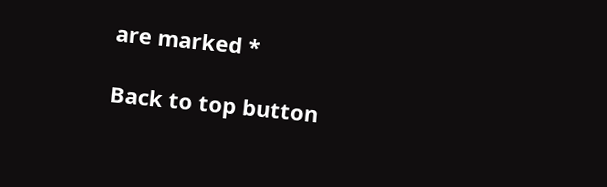are marked *

Back to top button